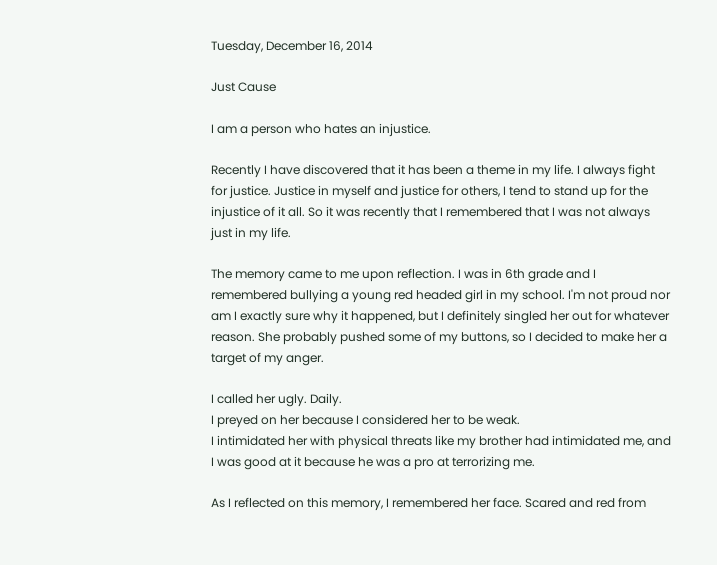Tuesday, December 16, 2014

Just Cause

I am a person who hates an injustice.

Recently I have discovered that it has been a theme in my life. I always fight for justice. Justice in myself and justice for others, I tend to stand up for the injustice of it all. So it was recently that I remembered that I was not always just in my life.

The memory came to me upon reflection. I was in 6th grade and I remembered bullying a young red headed girl in my school. I'm not proud nor am I exactly sure why it happened, but I definitely singled her out for whatever reason. She probably pushed some of my buttons, so I decided to make her a target of my anger.

I called her ugly. Daily.
I preyed on her because I considered her to be weak.
I intimidated her with physical threats like my brother had intimidated me, and I was good at it because he was a pro at terrorizing me.

As I reflected on this memory, I remembered her face. Scared and red from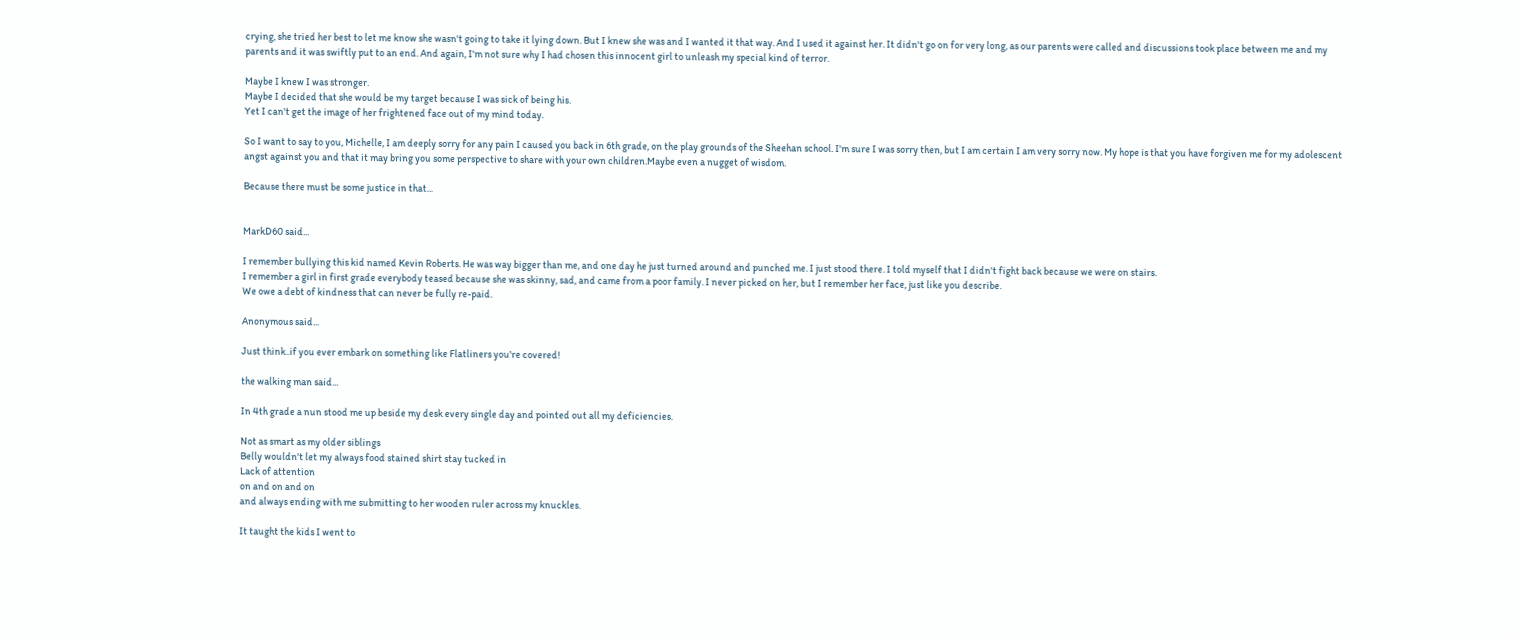crying, she tried her best to let me know she wasn't going to take it lying down. But I knew she was and I wanted it that way. And I used it against her. It didn't go on for very long, as our parents were called and discussions took place between me and my parents and it was swiftly put to an end. And again, I'm not sure why I had chosen this innocent girl to unleash my special kind of terror.

Maybe I knew I was stronger.
Maybe I decided that she would be my target because I was sick of being his.
Yet I can't get the image of her frightened face out of my mind today.

So I want to say to you, Michelle, I am deeply sorry for any pain I caused you back in 6th grade, on the play grounds of the Sheehan school. I'm sure I was sorry then, but I am certain I am very sorry now. My hope is that you have forgiven me for my adolescent angst against you and that it may bring you some perspective to share with your own children.Maybe even a nugget of wisdom.

Because there must be some justice in that...


MarkD60 said...

I remember bullying this kid named Kevin Roberts. He was way bigger than me, and one day he just turned around and punched me. I just stood there. I told myself that I didn't fight back because we were on stairs.
I remember a girl in first grade everybody teased because she was skinny, sad, and came from a poor family. I never picked on her, but I remember her face, just like you describe.
We owe a debt of kindness that can never be fully re-paid.

Anonymous said...

Just think..if you ever embark on something like Flatliners you're covered!

the walking man said...

In 4th grade a nun stood me up beside my desk every single day and pointed out all my deficiencies.

Not as smart as my older siblings
Belly wouldn't let my always food stained shirt stay tucked in
Lack of attention
on and on and on
and always ending with me submitting to her wooden ruler across my knuckles.

It taught the kids I went to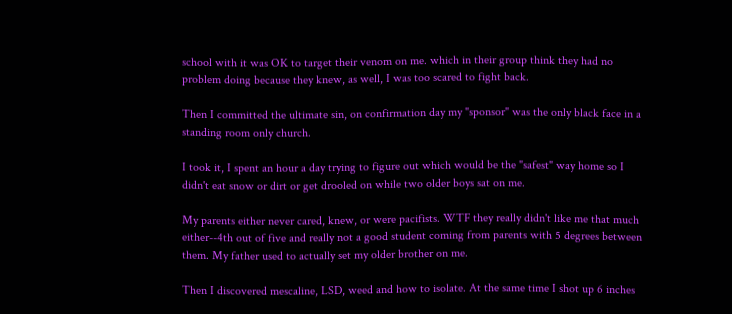school with it was OK to target their venom on me. which in their group think they had no problem doing because they knew, as well, I was too scared to fight back.

Then I committed the ultimate sin, on confirmation day my "sponsor" was the only black face in a standing room only church.

I took it, I spent an hour a day trying to figure out which would be the "safest" way home so I didn't eat snow or dirt or get drooled on while two older boys sat on me.

My parents either never cared, knew, or were pacifists. WTF they really didn't like me that much either--4th out of five and really not a good student coming from parents with 5 degrees between them. My father used to actually set my older brother on me.

Then I discovered mescaline, LSD, weed and how to isolate. At the same time I shot up 6 inches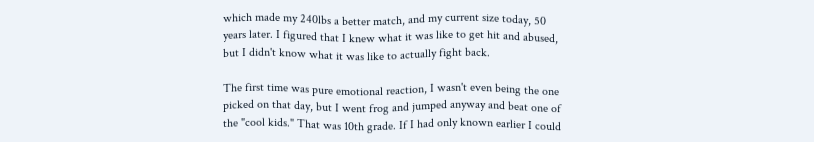which made my 240lbs a better match, and my current size today, 50 years later. I figured that I knew what it was like to get hit and abused, but I didn't know what it was like to actually fight back.

The first time was pure emotional reaction, I wasn't even being the one picked on that day, but I went frog and jumped anyway and beat one of the "cool kids." That was 10th grade. If I had only known earlier I could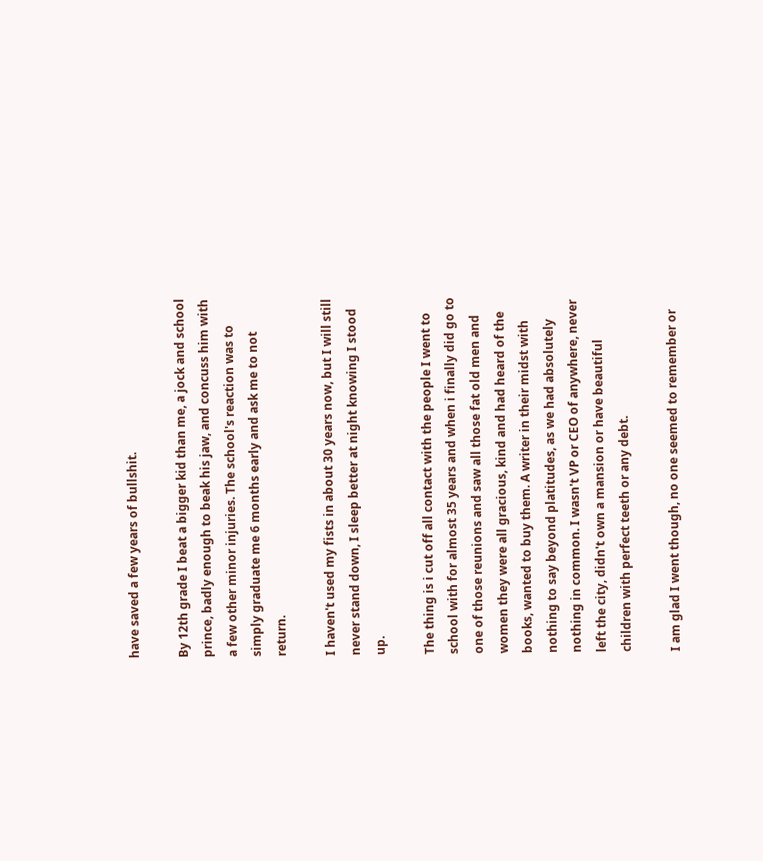have saved a few years of bullshit.

By 12th grade I beat a bigger kid than me, a jock and school prince, badly enough to beak his jaw, and concuss him with a few other minor injuries. The school's reaction was to simply graduate me 6 months early and ask me to not return.

I haven't used my fists in about 30 years now, but I will still never stand down, I sleep better at night knowing I stood up.

The thing is i cut off all contact with the people I went to school with for almost 35 years and when i finally did go to one of those reunions and saw all those fat old men and women they were all gracious, kind and had heard of the books, wanted to buy them. A writer in their midst with nothing to say beyond platitudes, as we had absolutely nothing in common. I wasn't VP or CEO of anywhere, never left the city, didn't own a mansion or have beautiful children with perfect teeth or any debt.

I am glad I went though, no one seemed to remember or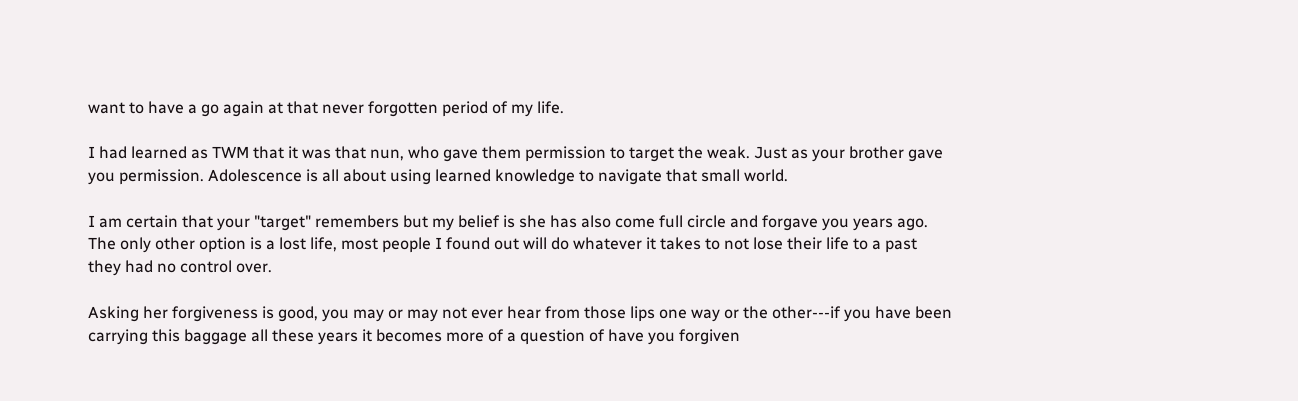want to have a go again at that never forgotten period of my life.

I had learned as TWM that it was that nun, who gave them permission to target the weak. Just as your brother gave you permission. Adolescence is all about using learned knowledge to navigate that small world.

I am certain that your "target" remembers but my belief is she has also come full circle and forgave you years ago. The only other option is a lost life, most people I found out will do whatever it takes to not lose their life to a past they had no control over.

Asking her forgiveness is good, you may or may not ever hear from those lips one way or the other---if you have been carrying this baggage all these years it becomes more of a question of have you forgiven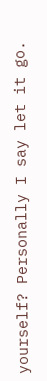yourself? Personally I say let it go.